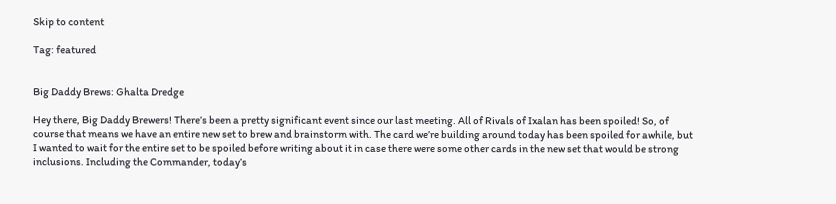Skip to content

Tag: featured


Big Daddy Brews: Ghalta Dredge

Hey there, Big Daddy Brewers! There’s been a pretty significant event since our last meeting. All of Rivals of Ixalan has been spoiled! So, of course that means we have an entire new set to brew and brainstorm with. The card we’re building around today has been spoiled for awhile, but I wanted to wait for the entire set to be spoiled before writing about it in case there were some other cards in the new set that would be strong inclusions. Including the Commander, today’s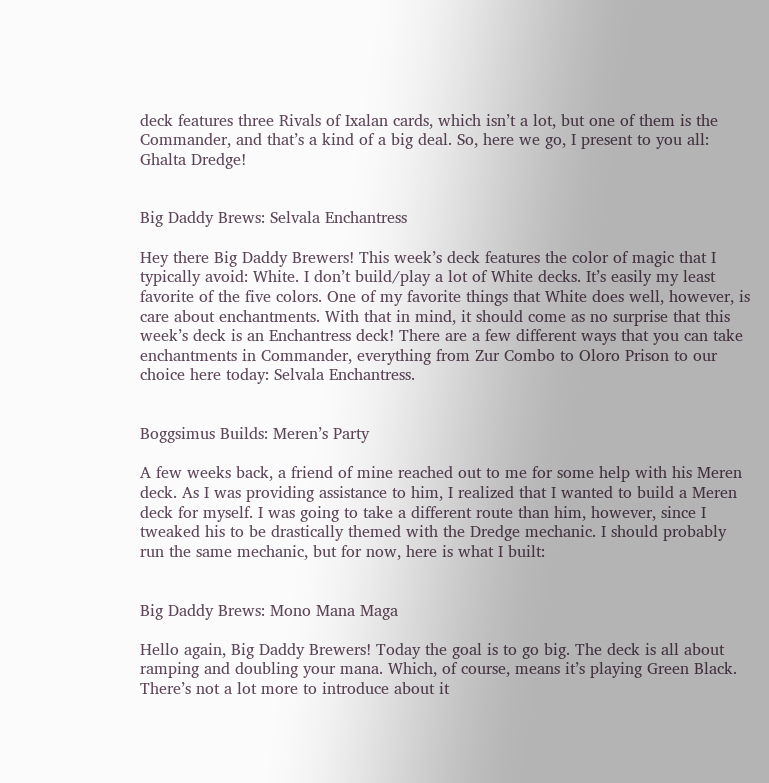deck features three Rivals of Ixalan cards, which isn’t a lot, but one of them is the Commander, and that’s a kind of a big deal. So, here we go, I present to you all: Ghalta Dredge!


Big Daddy Brews: Selvala Enchantress

Hey there Big Daddy Brewers! This week’s deck features the color of magic that I typically avoid: White. I don’t build/play a lot of White decks. It’s easily my least favorite of the five colors. One of my favorite things that White does well, however, is care about enchantments. With that in mind, it should come as no surprise that this week’s deck is an Enchantress deck! There are a few different ways that you can take enchantments in Commander, everything from Zur Combo to Oloro Prison to our choice here today: Selvala Enchantress.


Boggsimus Builds: Meren’s Party

A few weeks back, a friend of mine reached out to me for some help with his Meren deck. As I was providing assistance to him, I realized that I wanted to build a Meren deck for myself. I was going to take a different route than him, however, since I tweaked his to be drastically themed with the Dredge mechanic. I should probably run the same mechanic, but for now, here is what I built:


Big Daddy Brews: Mono Mana Maga

Hello again, Big Daddy Brewers! Today the goal is to go big. The deck is all about ramping and doubling your mana. Which, of course, means it’s playing Green Black. There’s not a lot more to introduce about it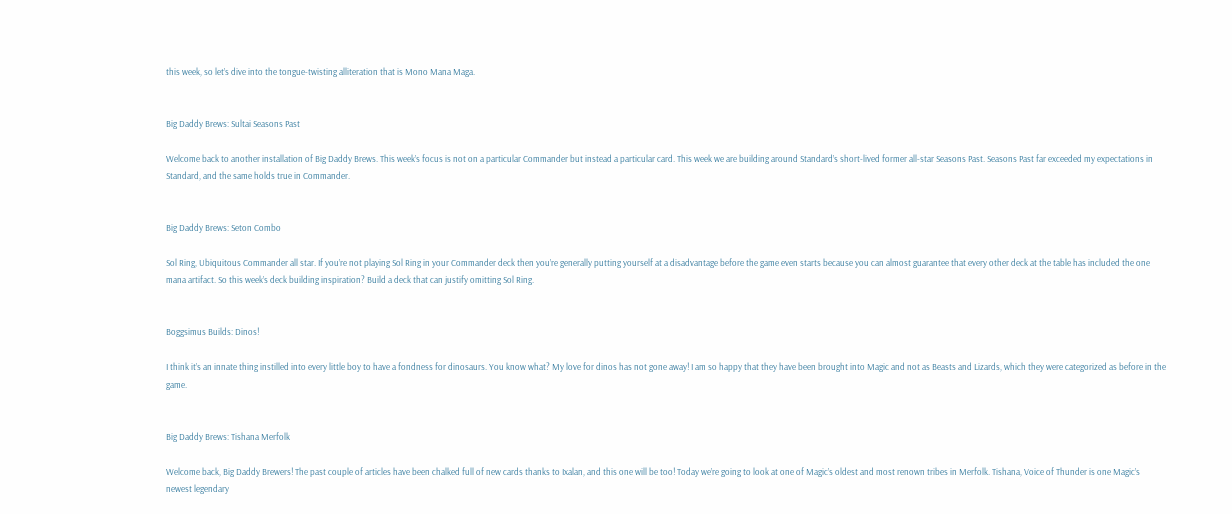this week, so let’s dive into the tongue-twisting alliteration that is Mono Mana Maga.


Big Daddy Brews: Sultai Seasons Past

Welcome back to another installation of Big Daddy Brews. This week’s focus is not on a particular Commander but instead a particular card. This week we are building around Standard’s short-lived former all-star Seasons Past. Seasons Past far exceeded my expectations in Standard, and the same holds true in Commander.


Big Daddy Brews: Seton Combo

Sol Ring, Ubiquitous Commander all star. If you’re not playing Sol Ring in your Commander deck then you’re generally putting yourself at a disadvantage before the game even starts because you can almost guarantee that every other deck at the table has included the one mana artifact. So this week’s deck building inspiration? Build a deck that can justify omitting Sol Ring.


Boggsimus Builds: Dinos!

I think it’s an innate thing instilled into every little boy to have a fondness for dinosaurs. You know what? My love for dinos has not gone away! I am so happy that they have been brought into Magic and not as Beasts and Lizards, which they were categorized as before in the game.


Big Daddy Brews: Tishana Merfolk

Welcome back, Big Daddy Brewers! The past couple of articles have been chalked full of new cards thanks to Ixalan, and this one will be too! Today we’re going to look at one of Magic’s oldest and most renown tribes in Merfolk. Tishana, Voice of Thunder is one Magic’s newest legendary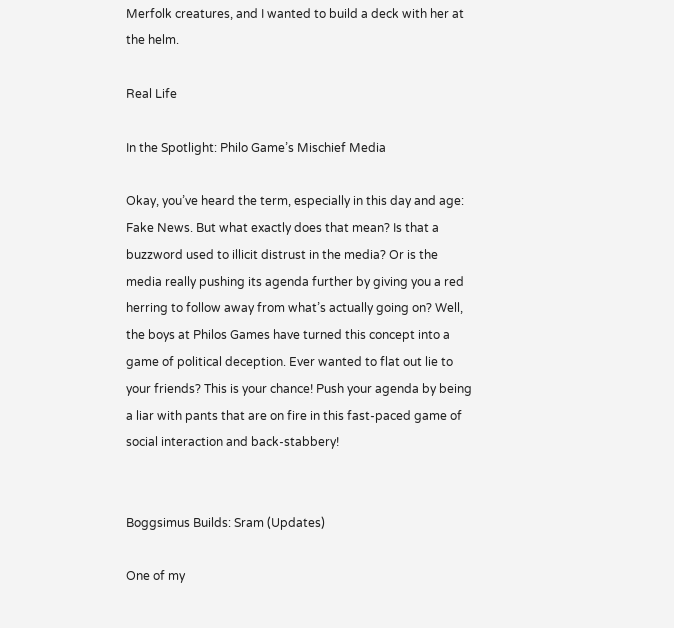Merfolk creatures, and I wanted to build a deck with her at the helm.

Real Life

In the Spotlight: Philo Game’s Mischief Media

Okay, you’ve heard the term, especially in this day and age: Fake News. But what exactly does that mean? Is that a buzzword used to illicit distrust in the media? Or is the media really pushing its agenda further by giving you a red herring to follow away from what’s actually going on? Well, the boys at Philos Games have turned this concept into a game of political deception. Ever wanted to flat out lie to your friends? This is your chance! Push your agenda by being a liar with pants that are on fire in this fast-paced game of social interaction and back-stabbery!


Boggsimus Builds: Sram (Updates)

One of my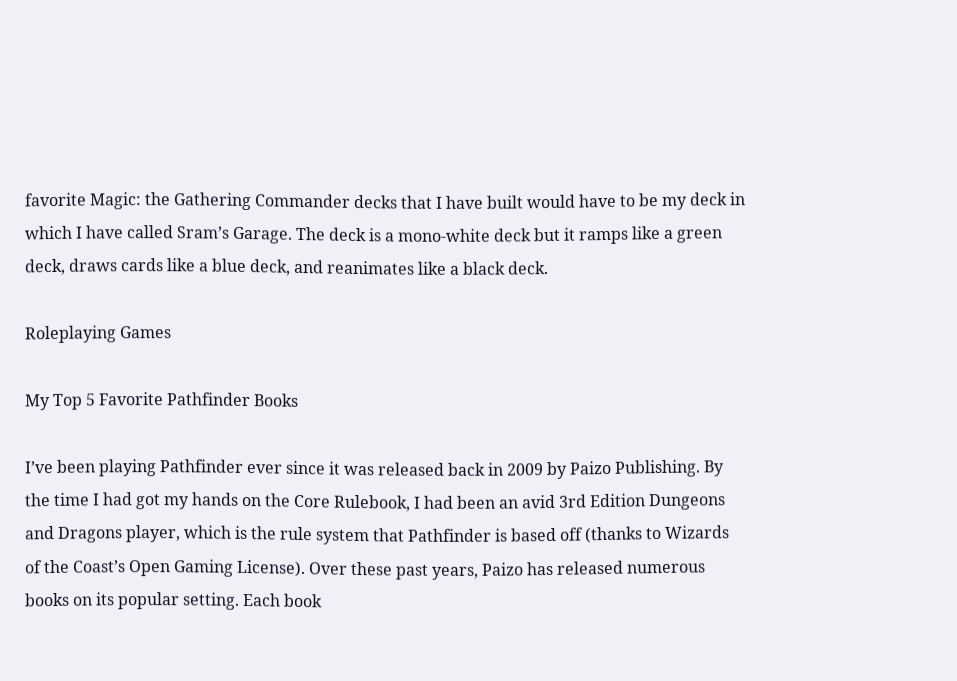favorite Magic: the Gathering Commander decks that I have built would have to be my deck in which I have called Sram’s Garage. The deck is a mono-white deck but it ramps like a green deck, draws cards like a blue deck, and reanimates like a black deck.

Roleplaying Games

My Top 5 Favorite Pathfinder Books

I’ve been playing Pathfinder ever since it was released back in 2009 by Paizo Publishing. By the time I had got my hands on the Core Rulebook, I had been an avid 3rd Edition Dungeons and Dragons player, which is the rule system that Pathfinder is based off (thanks to Wizards of the Coast’s Open Gaming License). Over these past years, Paizo has released numerous books on its popular setting. Each book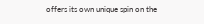offers its own unique spin on the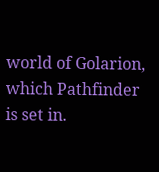world of Golarion, which Pathfinder is set in.